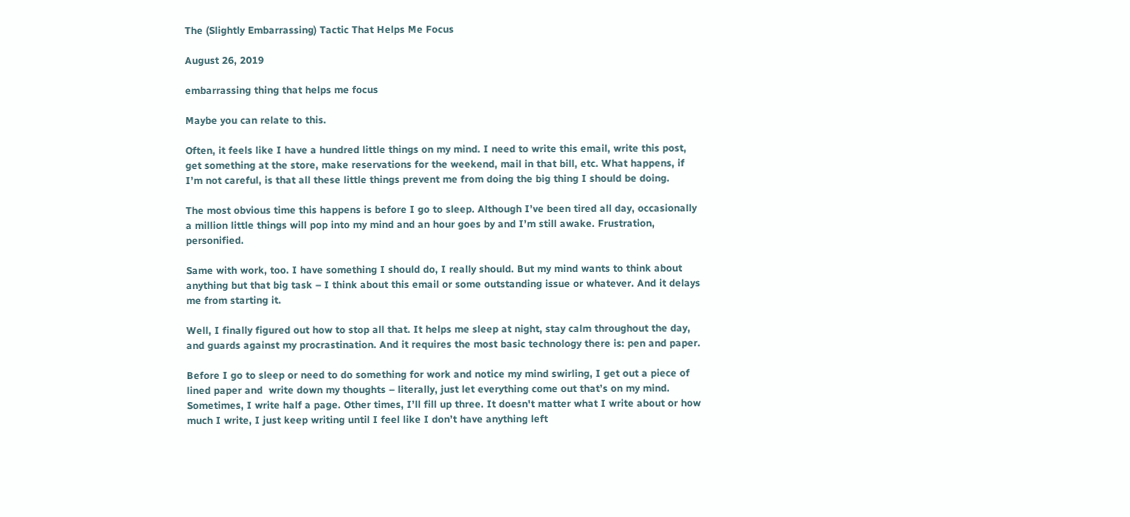The (Slightly Embarrassing) Tactic That Helps Me Focus

August 26, 2019

embarrassing thing that helps me focus

Maybe you can relate to this.

Often, it feels like I have a hundred little things on my mind. I need to write this email, write this post, get something at the store, make reservations for the weekend, mail in that bill, etc. What happens, if I’m not careful, is that all these little things prevent me from doing the big thing I should be doing.

The most obvious time this happens is before I go to sleep. Although I’ve been tired all day, occasionally a million little things will pop into my mind and an hour goes by and I’m still awake. Frustration, personified.

Same with work, too. I have something I should do, I really should. But my mind wants to think about anything but that big task – I think about this email or some outstanding issue or whatever. And it delays me from starting it.

Well, I finally figured out how to stop all that. It helps me sleep at night, stay calm throughout the day, and guards against my procrastination. And it requires the most basic technology there is: pen and paper.

Before I go to sleep or need to do something for work and notice my mind swirling, I get out a piece of lined paper and  write down my thoughts – literally, just let everything come out that’s on my mind. Sometimes, I write half a page. Other times, I’ll fill up three. It doesn't matter what I write about or how much I write, I just keep writing until I feel like I don’t have anything left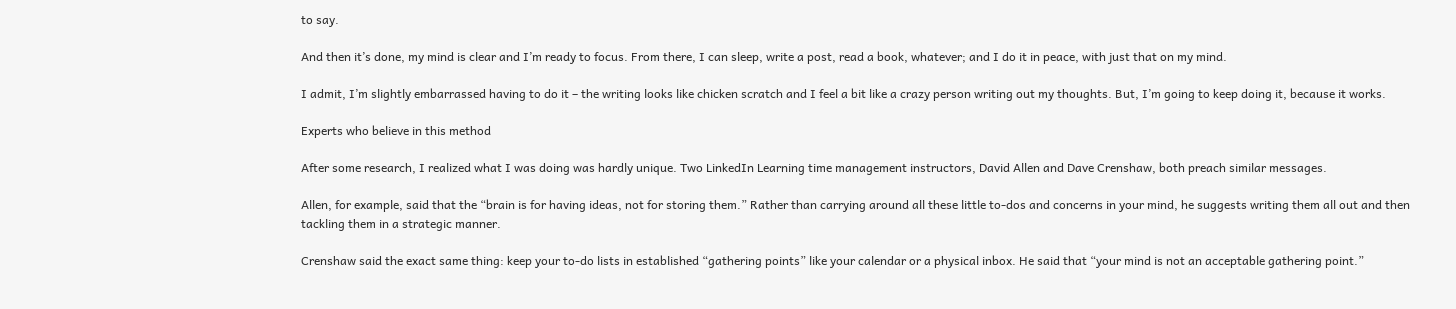to say.

And then it’s done, my mind is clear and I’m ready to focus. From there, I can sleep, write a post, read a book, whatever; and I do it in peace, with just that on my mind.

I admit, I’m slightly embarrassed having to do it – the writing looks like chicken scratch and I feel a bit like a crazy person writing out my thoughts. But, I’m going to keep doing it, because it works.

Experts who believe in this method

After some research, I realized what I was doing was hardly unique. Two LinkedIn Learning time management instructors, David Allen and Dave Crenshaw, both preach similar messages.

Allen, for example, said that the “brain is for having ideas, not for storing them.” Rather than carrying around all these little to-dos and concerns in your mind, he suggests writing them all out and then tackling them in a strategic manner.

Crenshaw said the exact same thing: keep your to-do lists in established “gathering points” like your calendar or a physical inbox. He said that “your mind is not an acceptable gathering point.”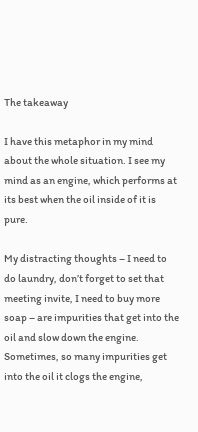The takeaway

I have this metaphor in my mind about the whole situation. I see my mind as an engine, which performs at its best when the oil inside of it is pure.

My distracting thoughts – I need to do laundry, don’t forget to set that meeting invite, I need to buy more soap – are impurities that get into the oil and slow down the engine. Sometimes, so many impurities get into the oil it clogs the engine,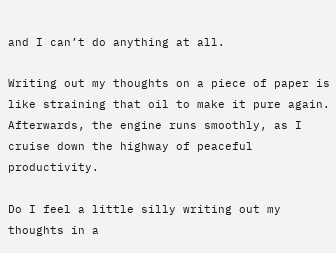and I can’t do anything at all.

Writing out my thoughts on a piece of paper is like straining that oil to make it pure again. Afterwards, the engine runs smoothly, as I cruise down the highway of peaceful productivity.

Do I feel a little silly writing out my thoughts in a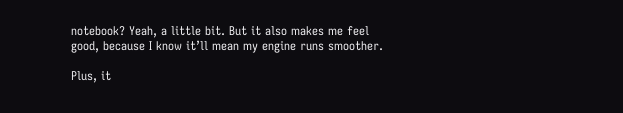notebook? Yeah, a little bit. But it also makes me feel good, because I know it’ll mean my engine runs smoother.

Plus, it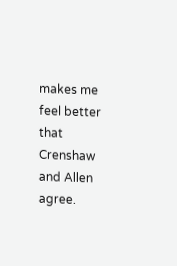makes me feel better that Crenshaw and Allen agree.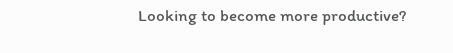Looking to become more productive?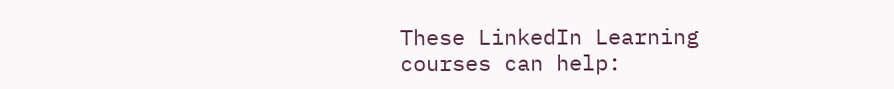These LinkedIn Learning courses can help: